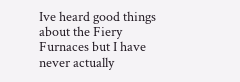Ive heard good things about the Fiery Furnaces but I have never actually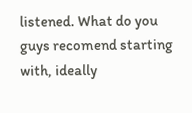listened. What do you guys recomend starting with, ideally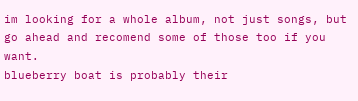im looking for a whole album, not just songs, but go ahead and recomend some of those too if you want.
blueberry boat is probably their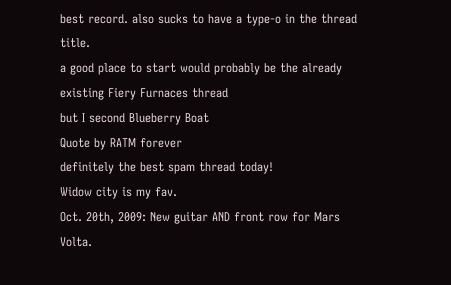best record. also sucks to have a type-o in the thread title.
a good place to start would probably be the already existing Fiery Furnaces thread
but I second Blueberry Boat
Quote by RATM forever
definitely the best spam thread today!
Widow city is my fav.
Oct. 20th, 2009: New guitar AND front row for Mars Volta.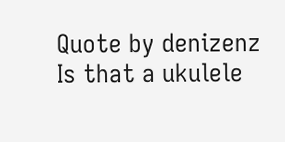Quote by denizenz
Is that a ukulele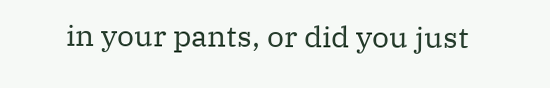in your pants, or did you just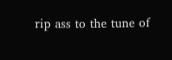rip ass to the tune of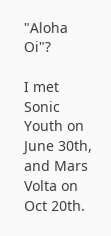"Aloha Oi"?

I met Sonic Youth on June 30th, and Mars Volta on Oct 20th.